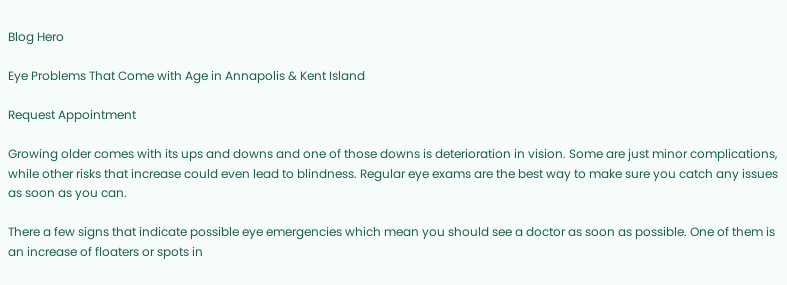Blog Hero

Eye Problems That Come with Age in Annapolis & Kent Island

Request Appointment

Growing older comes with its ups and downs and one of those downs is deterioration in vision. Some are just minor complications, while other risks that increase could even lead to blindness. Regular eye exams are the best way to make sure you catch any issues as soon as you can.

There a few signs that indicate possible eye emergencies which mean you should see a doctor as soon as possible. One of them is an increase of floaters or spots in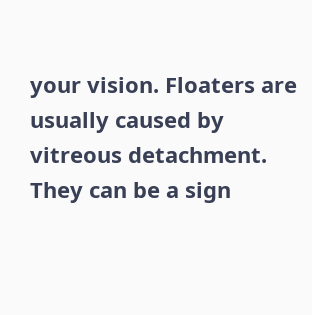your vision. Floaters are usually caused by vitreous detachment. They can be a sign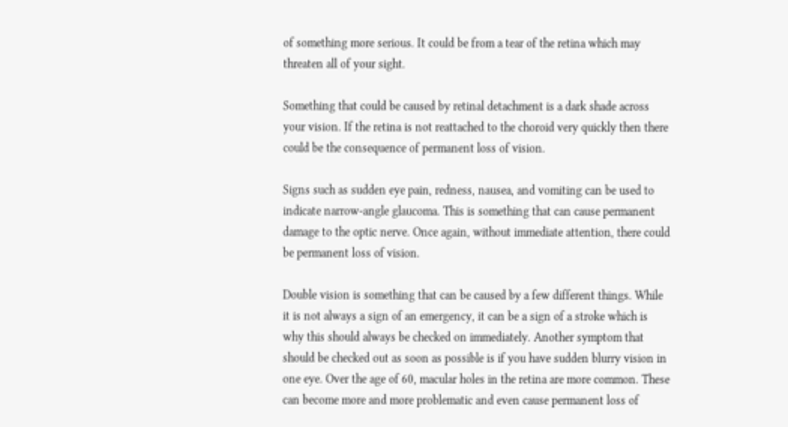of something more serious. It could be from a tear of the retina which may threaten all of your sight.

Something that could be caused by retinal detachment is a dark shade across your vision. If the retina is not reattached to the choroid very quickly then there could be the consequence of permanent loss of vision.

Signs such as sudden eye pain, redness, nausea, and vomiting can be used to indicate narrow-angle glaucoma. This is something that can cause permanent damage to the optic nerve. Once again, without immediate attention, there could be permanent loss of vision.

Double vision is something that can be caused by a few different things. While it is not always a sign of an emergency, it can be a sign of a stroke which is why this should always be checked on immediately. Another symptom that should be checked out as soon as possible is if you have sudden blurry vision in one eye. Over the age of 60, macular holes in the retina are more common. These can become more and more problematic and even cause permanent loss of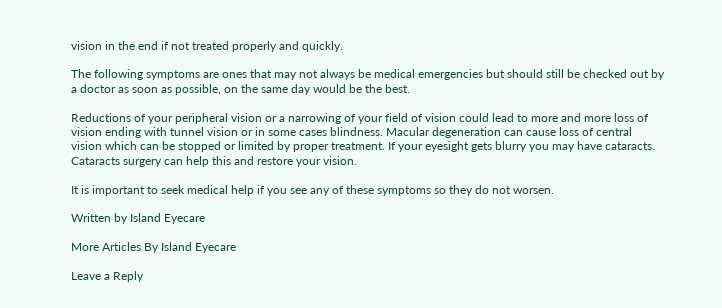vision in the end if not treated properly and quickly.

The following symptoms are ones that may not always be medical emergencies but should still be checked out by a doctor as soon as possible, on the same day would be the best.

Reductions of your peripheral vision or a narrowing of your field of vision could lead to more and more loss of vision ending with tunnel vision or in some cases blindness. Macular degeneration can cause loss of central vision which can be stopped or limited by proper treatment. If your eyesight gets blurry you may have cataracts. Cataracts surgery can help this and restore your vision.

It is important to seek medical help if you see any of these symptoms so they do not worsen.

Written by Island Eyecare

More Articles By Island Eyecare

Leave a Reply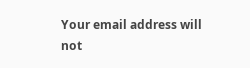Your email address will not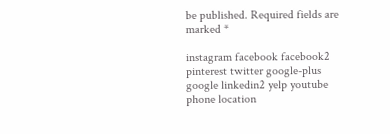be published. Required fields are marked *

instagram facebook facebook2 pinterest twitter google-plus google linkedin2 yelp youtube phone location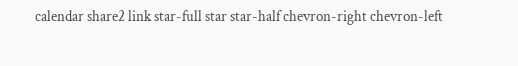calendar share2 link star-full star star-half chevron-right chevron-left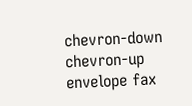chevron-down chevron-up envelope fax